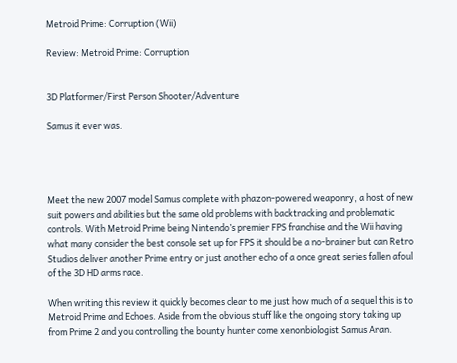Metroid Prime: Corruption (Wii)

Review: Metroid Prime: Corruption


3D Platformer/First Person Shooter/Adventure

Samus it ever was.




Meet the new 2007 model Samus complete with phazon-powered weaponry, a host of new suit powers and abilities but the same old problems with backtracking and problematic controls. With Metroid Prime being Nintendo’s premier FPS franchise and the Wii having what many consider the best console set up for FPS it should be a no-brainer but can Retro Studios deliver another Prime entry or just another echo of a once great series fallen afoul of the 3D HD arms race.

When writing this review it quickly becomes clear to me just how much of a sequel this is to Metroid Prime and Echoes. Aside from the obvious stuff like the ongoing story taking up from Prime 2 and you controlling the bounty hunter come xenonbiologist Samus Aran.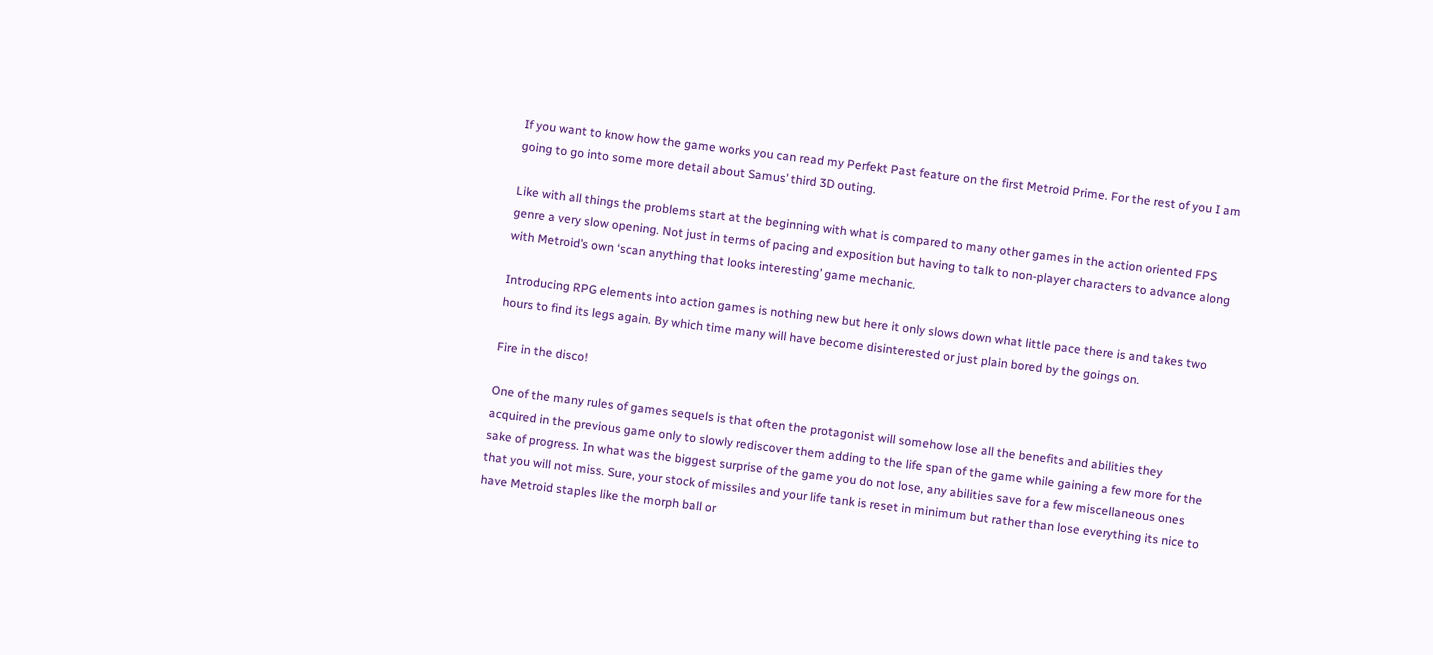If you want to know how the game works you can read my Perfekt Past feature on the first Metroid Prime. For the rest of you I am going to go into some more detail about Samus’ third 3D outing.

Like with all things the problems start at the beginning with what is compared to many other games in the action oriented FPS genre a very slow opening. Not just in terms of pacing and exposition but having to talk to non-player characters to advance along with Metroid’s own ‘scan anything that looks interesting’ game mechanic.

Introducing RPG elements into action games is nothing new but here it only slows down what little pace there is and takes two hours to find its legs again. By which time many will have become disinterested or just plain bored by the goings on.

Fire in the disco!

One of the many rules of games sequels is that often the protagonist will somehow lose all the benefits and abilities they acquired in the previous game only to slowly rediscover them adding to the life span of the game while gaining a few more for the sake of progress. In what was the biggest surprise of the game you do not lose, any abilities save for a few miscellaneous ones that you will not miss. Sure, your stock of missiles and your life tank is reset in minimum but rather than lose everything its nice to have Metroid staples like the morph ball or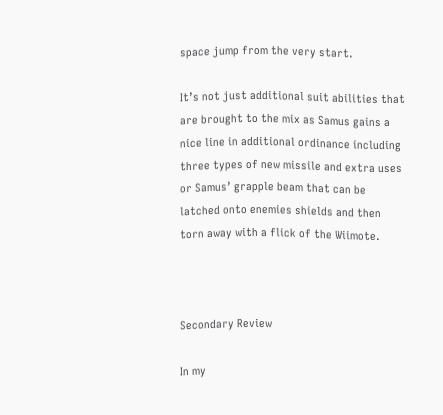space jump from the very start.

It’s not just additional suit abilities that are brought to the mix as Samus gains a nice line in additional ordinance including three types of new missile and extra uses or Samus’ grapple beam that can be latched onto enemies shields and then torn away with a flick of the Wiimote.



Secondary Review

In my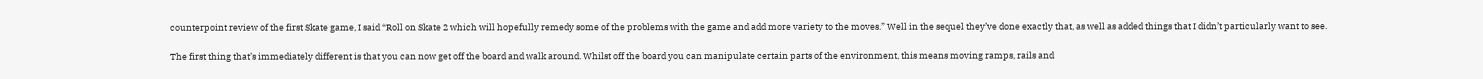counterpoint review of the first Skate game, I said “Roll on Skate 2 which will hopefully remedy some of the problems with the game and add more variety to the moves.” Well in the sequel they’ve done exactly that, as well as added things that I didn’t particularly want to see.

The first thing that’s immediately different is that you can now get off the board and walk around. Whilst off the board you can manipulate certain parts of the environment, this means moving ramps, rails and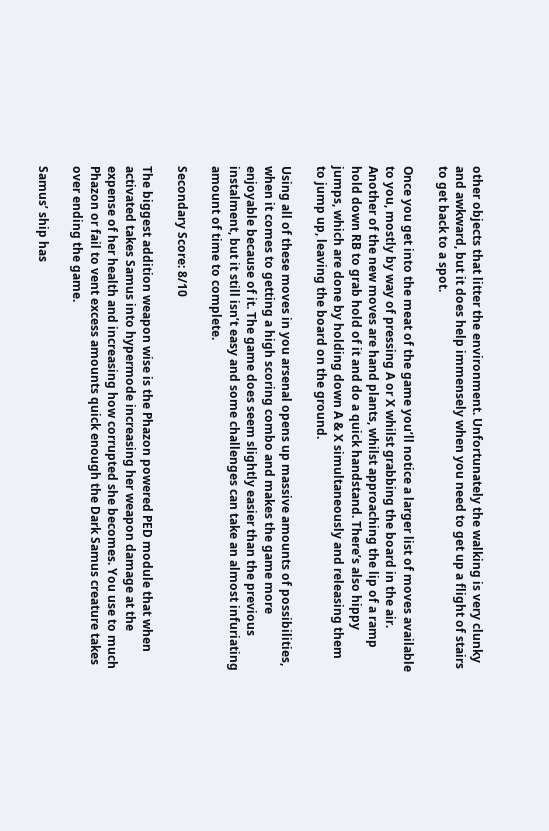other objects that litter the environment. Unfortunately the walking is very clunky and awkward, but it does help immensely when you need to get up a flight of stairs to get back to a spot.

Once you get into the meat of the game you’ll notice a larger list of moves available to you, mostly by way of pressing A or X whilst grabbing the board in the air. Another of the new moves are hand plants, whilst approaching the lip of a ramp hold down RB to grab hold of it and do a quick handstand. There’s also hippy jumps, which are done by holding down A & X simultaneously and releasing them to jump up, leaving the board on the ground.

Using all of these moves in you arsenal opens up massive amounts of possibilities, when it comes to getting a high scoring combo and makes the game more enjoyable because of it. The game does seem slightly easier than the previous instalment, but it still isn’t easy and some challenges can take an almost infuriating amount of time to complete.

Secondary Score: 8/10

The biggest addition weapon wise is the Phazon powered PED module that when activated takes Samus into hypermode increasing her weapon damage at the expense of her health and increasing how corrupted she becomes. You use to much Phazon or fail to vent excess amounts quick enough the Dark Samus creature takes over ending the game.

Samus’ ship has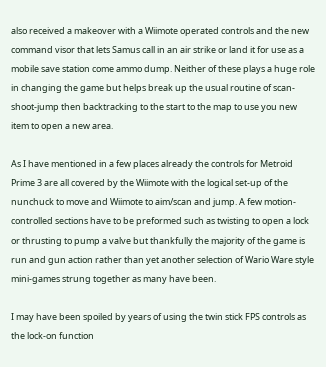also received a makeover with a Wiimote operated controls and the new command visor that lets Samus call in an air strike or land it for use as a mobile save station come ammo dump. Neither of these plays a huge role in changing the game but helps break up the usual routine of scan-shoot-jump then backtracking to the start to the map to use you new item to open a new area.

As I have mentioned in a few places already the controls for Metroid Prime 3 are all covered by the Wiimote with the logical set-up of the nunchuck to move and Wiimote to aim/scan and jump. A few motion-controlled sections have to be preformed such as twisting to open a lock or thrusting to pump a valve but thankfully the majority of the game is run and gun action rather than yet another selection of Wario Ware style mini-games strung together as many have been.

I may have been spoiled by years of using the twin stick FPS controls as the lock-on function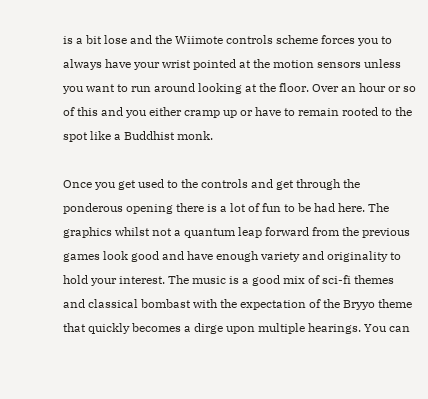is a bit lose and the Wiimote controls scheme forces you to always have your wrist pointed at the motion sensors unless you want to run around looking at the floor. Over an hour or so of this and you either cramp up or have to remain rooted to the spot like a Buddhist monk.

Once you get used to the controls and get through the ponderous opening there is a lot of fun to be had here. The graphics whilst not a quantum leap forward from the previous games look good and have enough variety and originality to hold your interest. The music is a good mix of sci-fi themes and classical bombast with the expectation of the Bryyo theme that quickly becomes a dirge upon multiple hearings. You can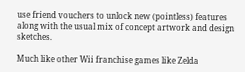use friend vouchers to unlock new (pointless) features along with the usual mix of concept artwork and design sketches.

Much like other Wii franchise games like Zelda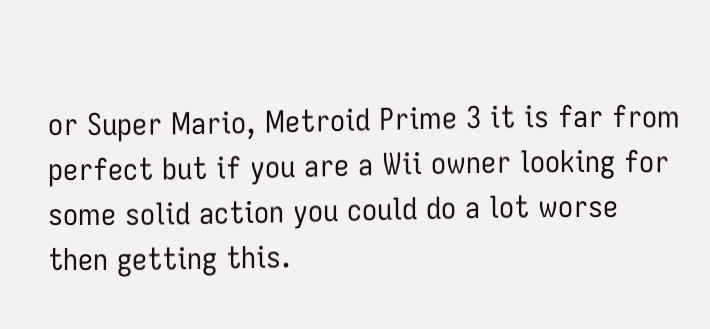or Super Mario, Metroid Prime 3 it is far from perfect but if you are a Wii owner looking for some solid action you could do a lot worse then getting this.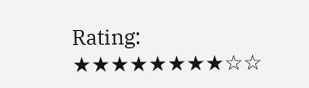Rating: ★★★★★★★★☆☆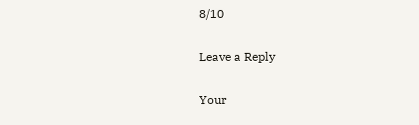8/10

Leave a Reply

Your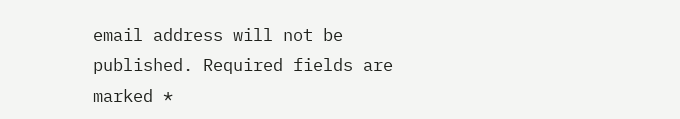email address will not be published. Required fields are marked *